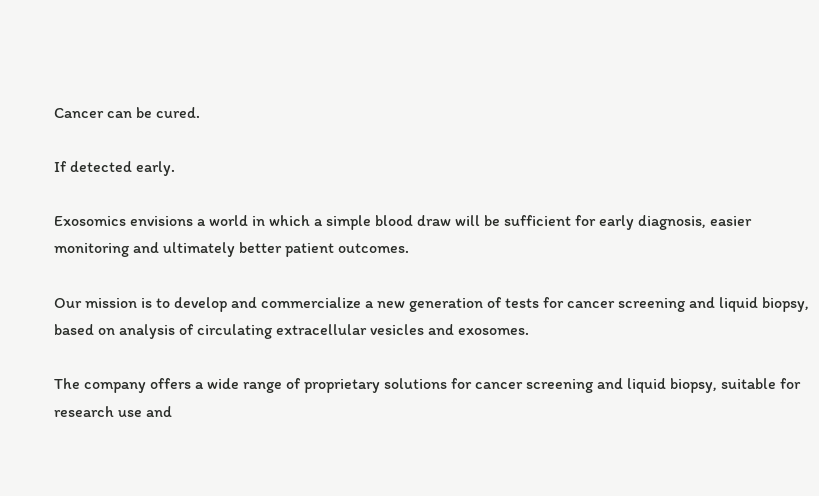Cancer can be cured.

If detected early.

Exosomics envisions a world in which a simple blood draw will be sufficient for early diagnosis, easier monitoring and ultimately better patient outcomes.

Our mission is to develop and commercialize a new generation of tests for cancer screening and liquid biopsy, based on analysis of circulating extracellular vesicles and exosomes.

The company offers a wide range of proprietary solutions for cancer screening and liquid biopsy, suitable for research use and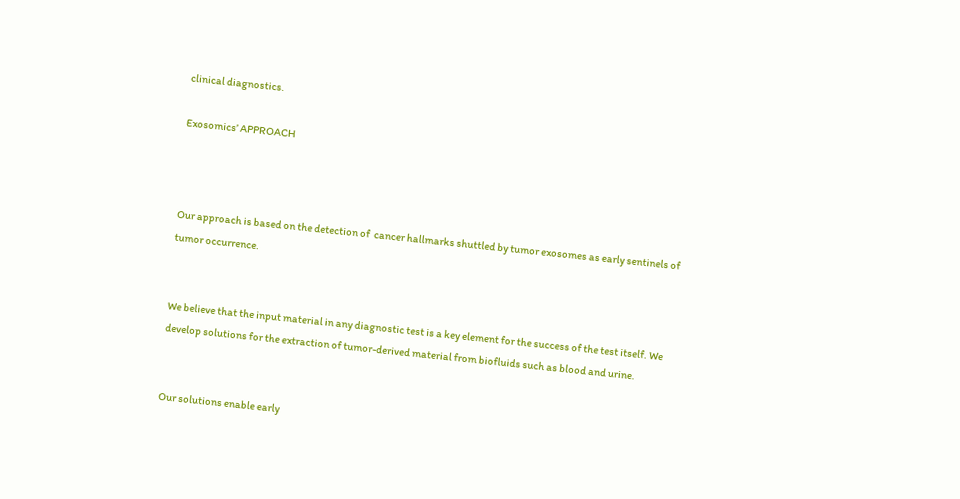clinical diagnostics.

Exosomics’ APPROACH



Our approach is based on the detection of  cancer hallmarks shuttled by tumor exosomes as early sentinels of tumor occurrence.


We believe that the input material in any diagnostic test is a key element for the success of the test itself. We develop solutions for the extraction of tumor-derived material from biofluids such as blood and urine.


Our solutions enable early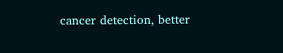cancer detection, better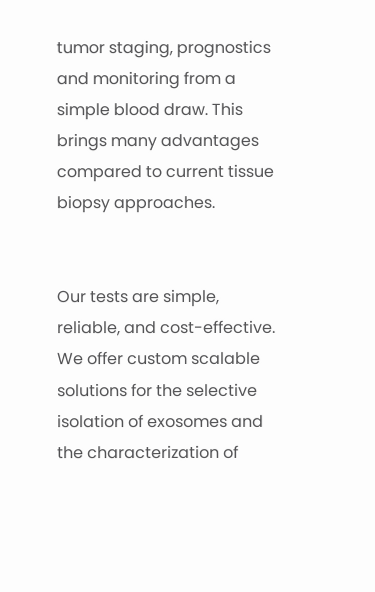tumor staging, prognostics and monitoring from a simple blood draw. This brings many advantages compared to current tissue biopsy approaches.


Our tests are simple, reliable, and cost-effective. We offer custom scalable solutions for the selective isolation of exosomes and the characterization of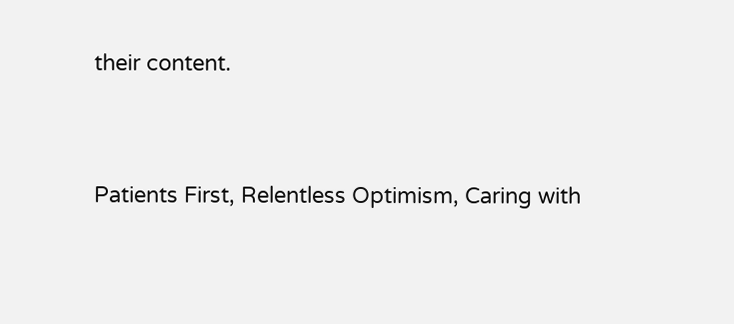their content.


Patients First, Relentless Optimism, Caring with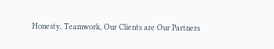Honesty, Teamwork, Our Clients are Our Partners